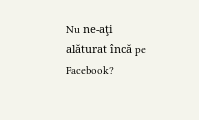Nu ne-aţi alăturat încă pe Facebook?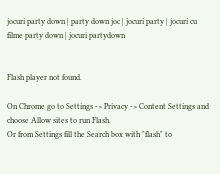jocuri party down | party down joc | jocuri party | jocuri cu filme party down | jocuri partydown


Flash player not found.

On Chrome go to Settings -> Privacy -> Content Settings and choose Allow sites to run Flash.
Or from Settings fill the Search box with "flash" to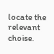locate the relevant choise.